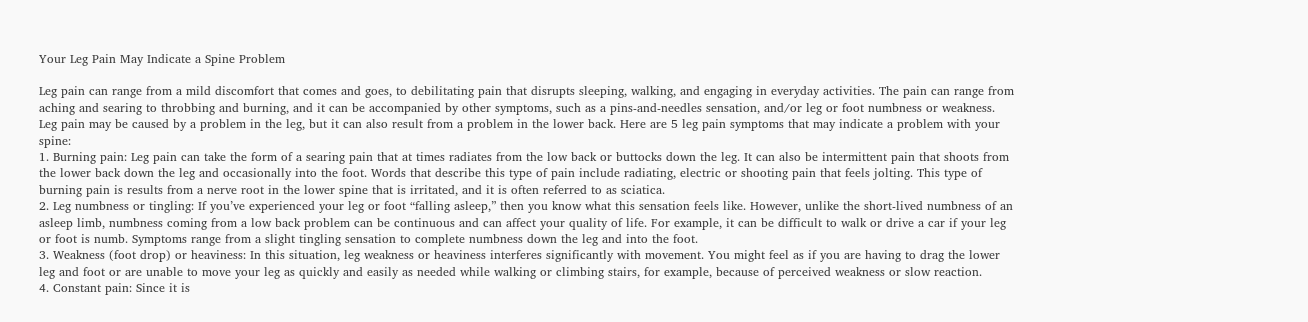Your Leg Pain May Indicate a Spine Problem

Leg pain can range from a mild discomfort that comes and goes, to debilitating pain that disrupts sleeping, walking, and engaging in everyday activities. The pain can range from aching and searing to throbbing and burning, and it can be accompanied by other symptoms, such as a pins-and-needles sensation, and/or leg or foot numbness or weakness.
Leg pain may be caused by a problem in the leg, but it can also result from a problem in the lower back. Here are 5 leg pain symptoms that may indicate a problem with your spine:
1. Burning pain: Leg pain can take the form of a searing pain that at times radiates from the low back or buttocks down the leg. It can also be intermittent pain that shoots from the lower back down the leg and occasionally into the foot. Words that describe this type of pain include radiating, electric or shooting pain that feels jolting. This type of burning pain is results from a nerve root in the lower spine that is irritated, and it is often referred to as sciatica.
2. Leg numbness or tingling: If you’ve experienced your leg or foot “falling asleep,” then you know what this sensation feels like. However, unlike the short-lived numbness of an asleep limb, numbness coming from a low back problem can be continuous and can affect your quality of life. For example, it can be difficult to walk or drive a car if your leg or foot is numb. Symptoms range from a slight tingling sensation to complete numbness down the leg and into the foot.
3. Weakness (foot drop) or heaviness: In this situation, leg weakness or heaviness interferes significantly with movement. You might feel as if you are having to drag the lower leg and foot or are unable to move your leg as quickly and easily as needed while walking or climbing stairs, for example, because of perceived weakness or slow reaction.
4. Constant pain: Since it is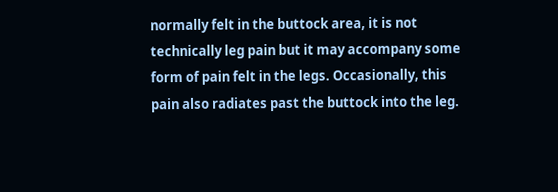normally felt in the buttock area, it is not technically leg pain but it may accompany some form of pain felt in the legs. Occasionally, this pain also radiates past the buttock into the leg.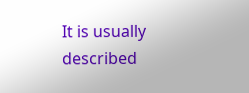It is usually described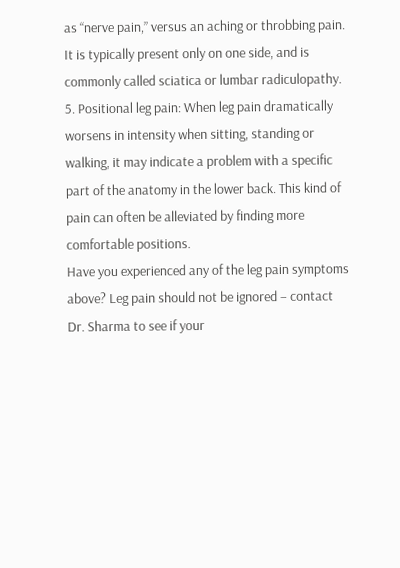as “nerve pain,” versus an aching or throbbing pain. It is typically present only on one side, and is commonly called sciatica or lumbar radiculopathy.
5. Positional leg pain: When leg pain dramatically worsens in intensity when sitting, standing or walking, it may indicate a problem with a specific part of the anatomy in the lower back. This kind of pain can often be alleviated by finding more comfortable positions.
Have you experienced any of the leg pain symptoms above? Leg pain should not be ignored – contact Dr. Sharma to see if your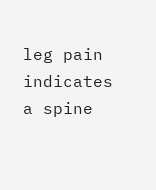leg pain indicates a spine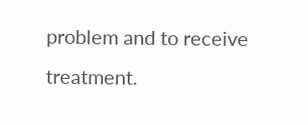problem and to receive treatment.